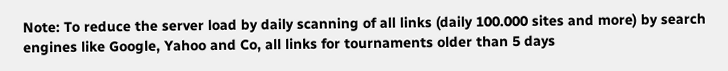Note: To reduce the server load by daily scanning of all links (daily 100.000 sites and more) by search engines like Google, Yahoo and Co, all links for tournaments older than 5 days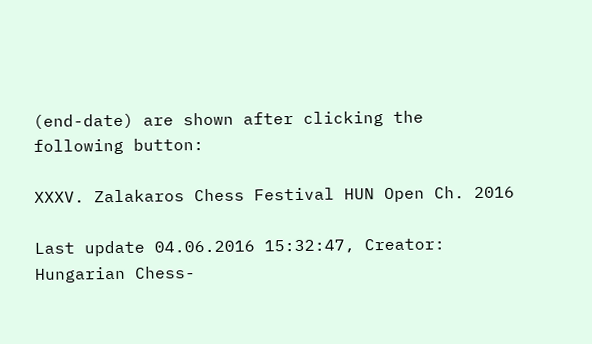(end-date) are shown after clicking the following button:

XXXV. Zalakaros Chess Festival HUN Open Ch. 2016

Last update 04.06.2016 15:32:47, Creator: Hungarian Chess-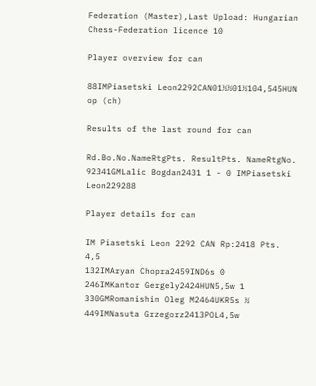Federation (Master),Last Upload: Hungarian Chess-Federation licence 10

Player overview for can

88IMPiasetski Leon2292CAN01½½01½104,545HUN op (ch)

Results of the last round for can

Rd.Bo.No.NameRtgPts. ResultPts. NameRtgNo.
92341GMLalic Bogdan2431 1 - 0 IMPiasetski Leon229288

Player details for can

IM Piasetski Leon 2292 CAN Rp:2418 Pts. 4,5
132IMAryan Chopra2459IND6s 0
246IMKantor Gergely2424HUN5,5w 1
330GMRomanishin Oleg M2464UKR5s ½
449IMNasuta Grzegorz2413POL4,5w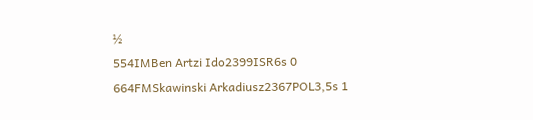½
554IMBen Artzi Ido2399ISR6s 0
664FMSkawinski Arkadiusz2367POL3,5s 1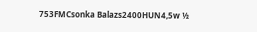753FMCsonka Balazs2400HUN4,5w ½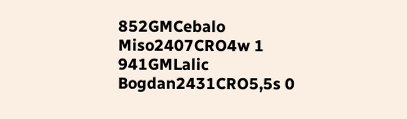852GMCebalo Miso2407CRO4w 1
941GMLalic Bogdan2431CRO5,5s 0